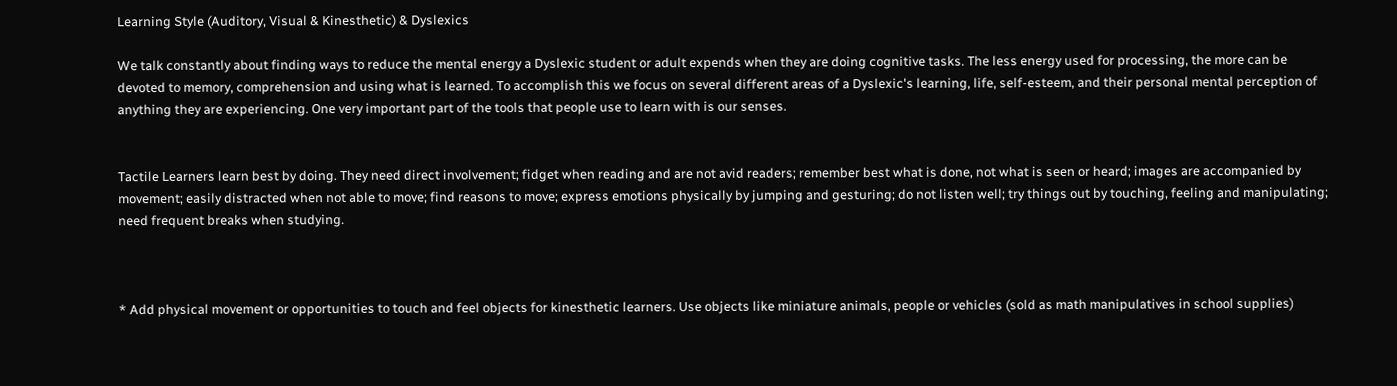Learning Style (Auditory, Visual & Kinesthetic) & Dyslexics

We talk constantly about finding ways to reduce the mental energy a Dyslexic student or adult expends when they are doing cognitive tasks. The less energy used for processing, the more can be devoted to memory, comprehension and using what is learned. To accomplish this we focus on several different areas of a Dyslexic's learning, life, self-esteem, and their personal mental perception of anything they are experiencing. One very important part of the tools that people use to learn with is our senses.


Tactile Learners learn best by doing. They need direct involvement; fidget when reading and are not avid readers; remember best what is done, not what is seen or heard; images are accompanied by movement; easily distracted when not able to move; find reasons to move; express emotions physically by jumping and gesturing; do not listen well; try things out by touching, feeling and manipulating; need frequent breaks when studying.



* Add physical movement or opportunities to touch and feel objects for kinesthetic learners. Use objects like miniature animals, people or vehicles (sold as math manipulatives in school supplies)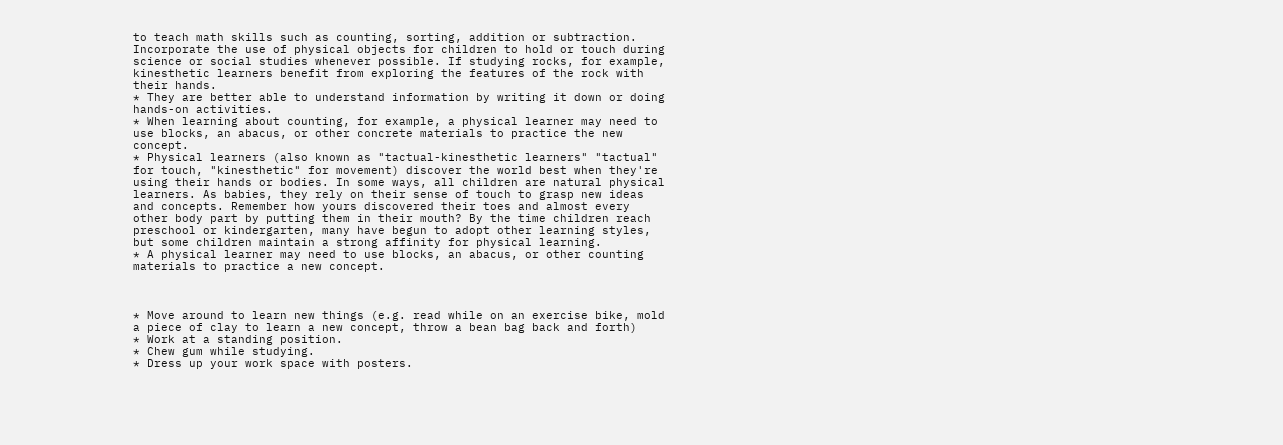to teach math skills such as counting, sorting, addition or subtraction. Incorporate the use of physical objects for children to hold or touch during science or social studies whenever possible. If studying rocks, for example, kinesthetic learners benefit from exploring the features of the rock with their hands.
* They are better able to understand information by writing it down or doing hands-on activities.
* When learning about counting, for example, a physical learner may need to use blocks, an abacus, or other concrete materials to practice the new concept.
* Physical learners (also known as "tactual-kinesthetic learners" "tactual" for touch, "kinesthetic" for movement) discover the world best when they're using their hands or bodies. In some ways, all children are natural physical learners. As babies, they rely on their sense of touch to grasp new ideas and concepts. Remember how yours discovered their toes and almost every other body part by putting them in their mouth? By the time children reach preschool or kindergarten, many have begun to adopt other learning styles, but some children maintain a strong affinity for physical learning.
* A physical learner may need to use blocks, an abacus, or other counting materials to practice a new concept.



* Move around to learn new things (e.g. read while on an exercise bike, mold a piece of clay to learn a new concept, throw a bean bag back and forth)
* Work at a standing position.
* Chew gum while studying.
* Dress up your work space with posters.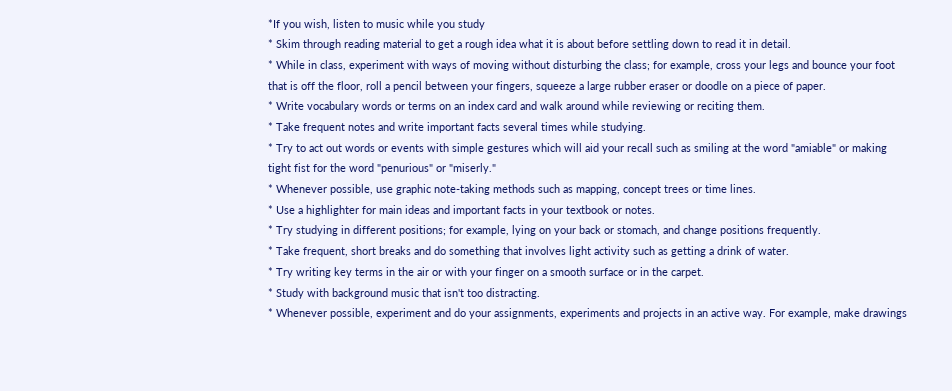*If you wish, listen to music while you study
* Skim through reading material to get a rough idea what it is about before settling down to read it in detail.
* While in class, experiment with ways of moving without disturbing the class; for example, cross your legs and bounce your foot that is off the floor, roll a pencil between your fingers, squeeze a large rubber eraser or doodle on a piece of paper.
* Write vocabulary words or terms on an index card and walk around while reviewing or reciting them.
* Take frequent notes and write important facts several times while studying.
* Try to act out words or events with simple gestures which will aid your recall such as smiling at the word "amiable" or making tight fist for the word "penurious" or "miserly."
* Whenever possible, use graphic note-taking methods such as mapping, concept trees or time lines.
* Use a highlighter for main ideas and important facts in your textbook or notes.
* Try studying in different positions; for example, lying on your back or stomach, and change positions frequently.
* Take frequent, short breaks and do something that involves light activity such as getting a drink of water.
* Try writing key terms in the air or with your finger on a smooth surface or in the carpet.
* Study with background music that isn't too distracting.
* Whenever possible, experiment and do your assignments, experiments and projects in an active way. For example, make drawings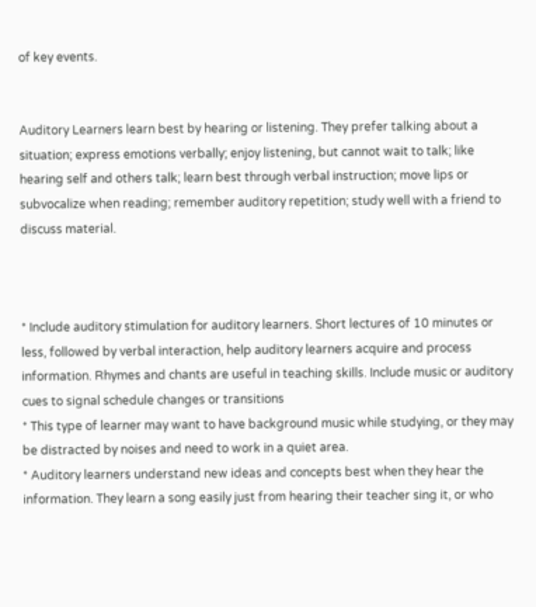of key events.


Auditory Learners learn best by hearing or listening. They prefer talking about a situation; express emotions verbally; enjoy listening, but cannot wait to talk; like hearing self and others talk; learn best through verbal instruction; move lips or subvocalize when reading; remember auditory repetition; study well with a friend to discuss material.



* Include auditory stimulation for auditory learners. Short lectures of 10 minutes or less, followed by verbal interaction, help auditory learners acquire and process information. Rhymes and chants are useful in teaching skills. Include music or auditory cues to signal schedule changes or transitions
* This type of learner may want to have background music while studying, or they may be distracted by noises and need to work in a quiet area.
* Auditory learners understand new ideas and concepts best when they hear the information. They learn a song easily just from hearing their teacher sing it, or who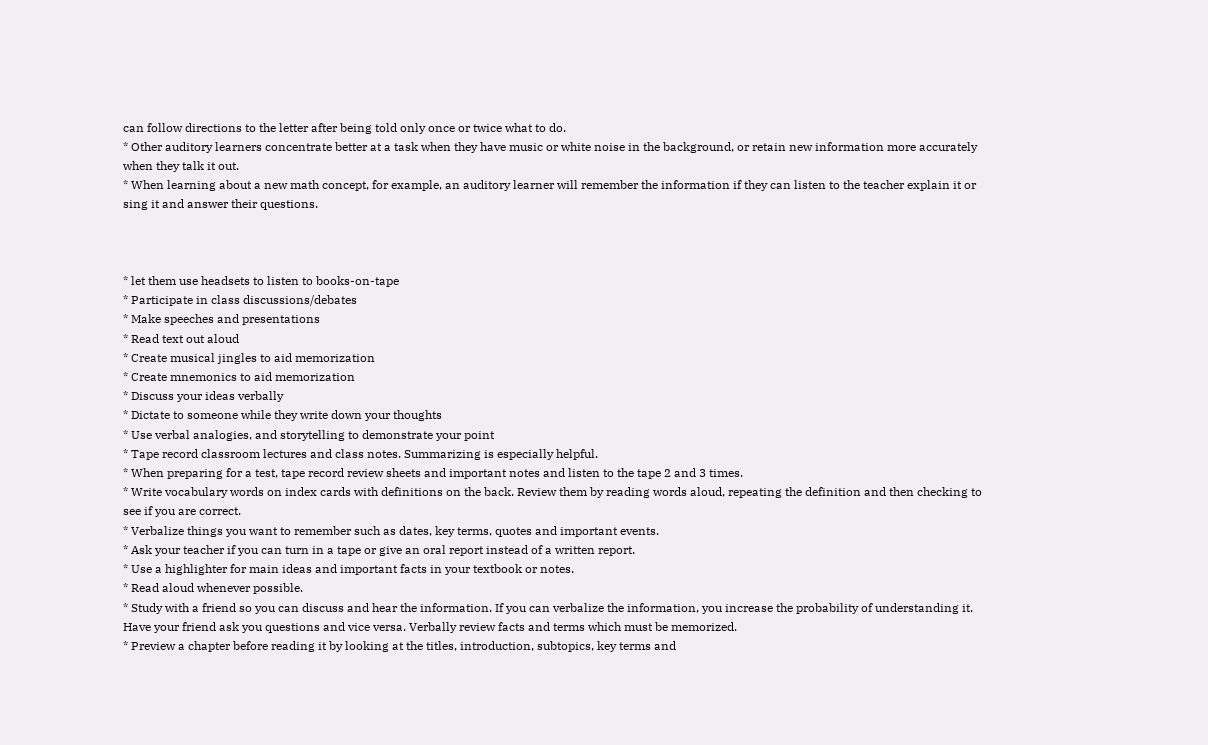can follow directions to the letter after being told only once or twice what to do.
* Other auditory learners concentrate better at a task when they have music or white noise in the background, or retain new information more accurately when they talk it out.
* When learning about a new math concept, for example, an auditory learner will remember the information if they can listen to the teacher explain it or sing it and answer their questions.



* let them use headsets to listen to books-on-tape
* Participate in class discussions/debates
* Make speeches and presentations
* Read text out aloud
* Create musical jingles to aid memorization
* Create mnemonics to aid memorization
* Discuss your ideas verbally
* Dictate to someone while they write down your thoughts
* Use verbal analogies, and storytelling to demonstrate your point
* Tape record classroom lectures and class notes. Summarizing is especially helpful.
* When preparing for a test, tape record review sheets and important notes and listen to the tape 2 and 3 times.
* Write vocabulary words on index cards with definitions on the back. Review them by reading words aloud, repeating the definition and then checking to see if you are correct.
* Verbalize things you want to remember such as dates, key terms, quotes and important events.
* Ask your teacher if you can turn in a tape or give an oral report instead of a written report.
* Use a highlighter for main ideas and important facts in your textbook or notes.
* Read aloud whenever possible.
* Study with a friend so you can discuss and hear the information. If you can verbalize the information, you increase the probability of understanding it. Have your friend ask you questions and vice versa. Verbally review facts and terms which must be memorized.
* Preview a chapter before reading it by looking at the titles, introduction, subtopics, key terms and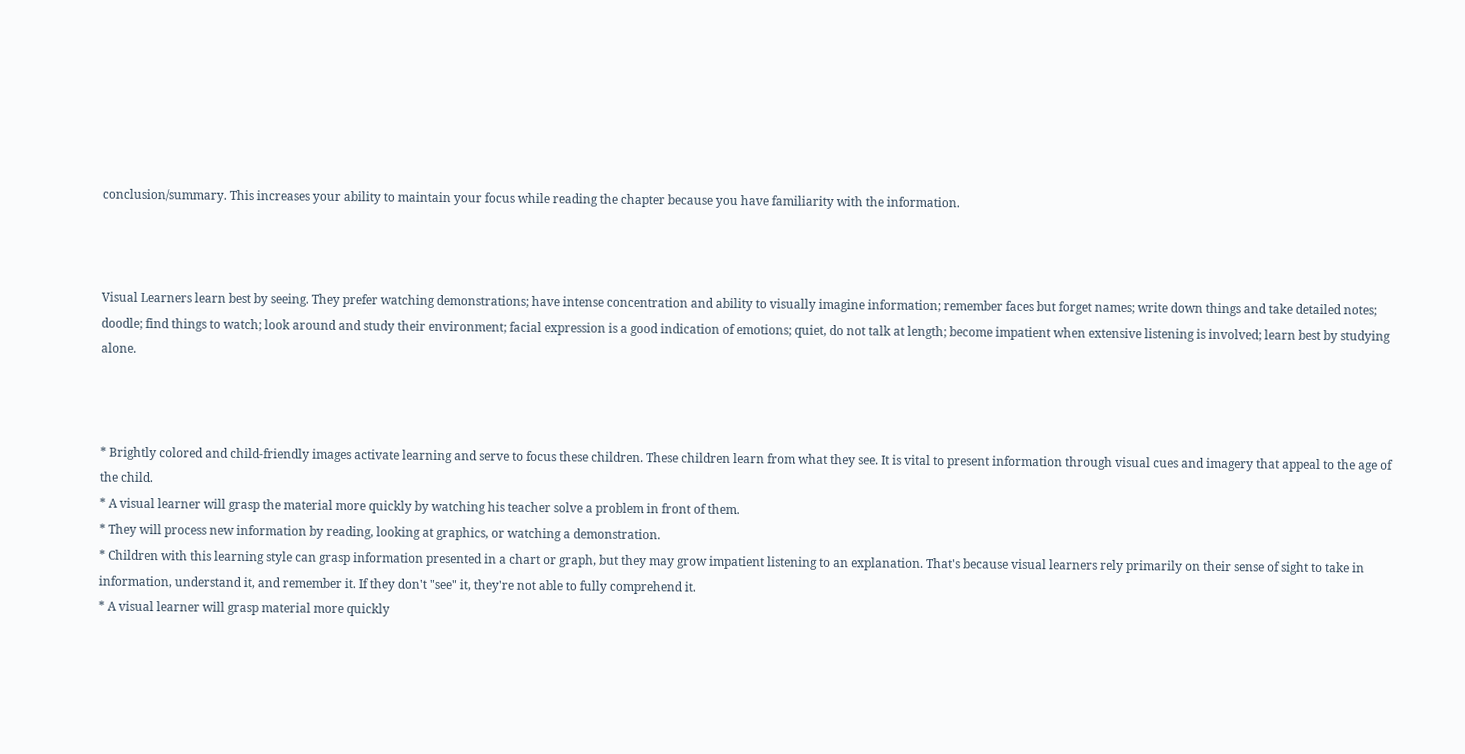conclusion/summary. This increases your ability to maintain your focus while reading the chapter because you have familiarity with the information.



Visual Learners learn best by seeing. They prefer watching demonstrations; have intense concentration and ability to visually imagine information; remember faces but forget names; write down things and take detailed notes; doodle; find things to watch; look around and study their environment; facial expression is a good indication of emotions; quiet, do not talk at length; become impatient when extensive listening is involved; learn best by studying alone.



* Brightly colored and child-friendly images activate learning and serve to focus these children. These children learn from what they see. It is vital to present information through visual cues and imagery that appeal to the age of the child.
* A visual learner will grasp the material more quickly by watching his teacher solve a problem in front of them.
* They will process new information by reading, looking at graphics, or watching a demonstration.
* Children with this learning style can grasp information presented in a chart or graph, but they may grow impatient listening to an explanation. That's because visual learners rely primarily on their sense of sight to take in information, understand it, and remember it. If they don't "see" it, they're not able to fully comprehend it.
* A visual learner will grasp material more quickly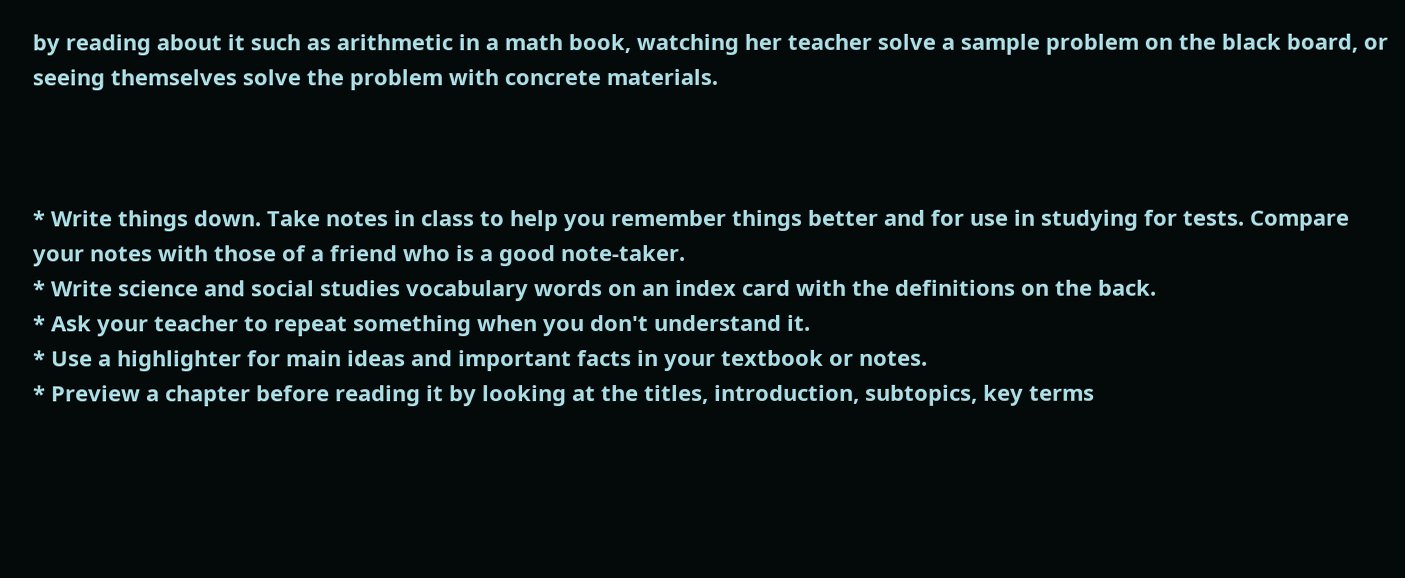by reading about it such as arithmetic in a math book, watching her teacher solve a sample problem on the black board, or seeing themselves solve the problem with concrete materials.



* Write things down. Take notes in class to help you remember things better and for use in studying for tests. Compare your notes with those of a friend who is a good note-taker.
* Write science and social studies vocabulary words on an index card with the definitions on the back.
* Ask your teacher to repeat something when you don't understand it.
* Use a highlighter for main ideas and important facts in your textbook or notes.
* Preview a chapter before reading it by looking at the titles, introduction, subtopics, key terms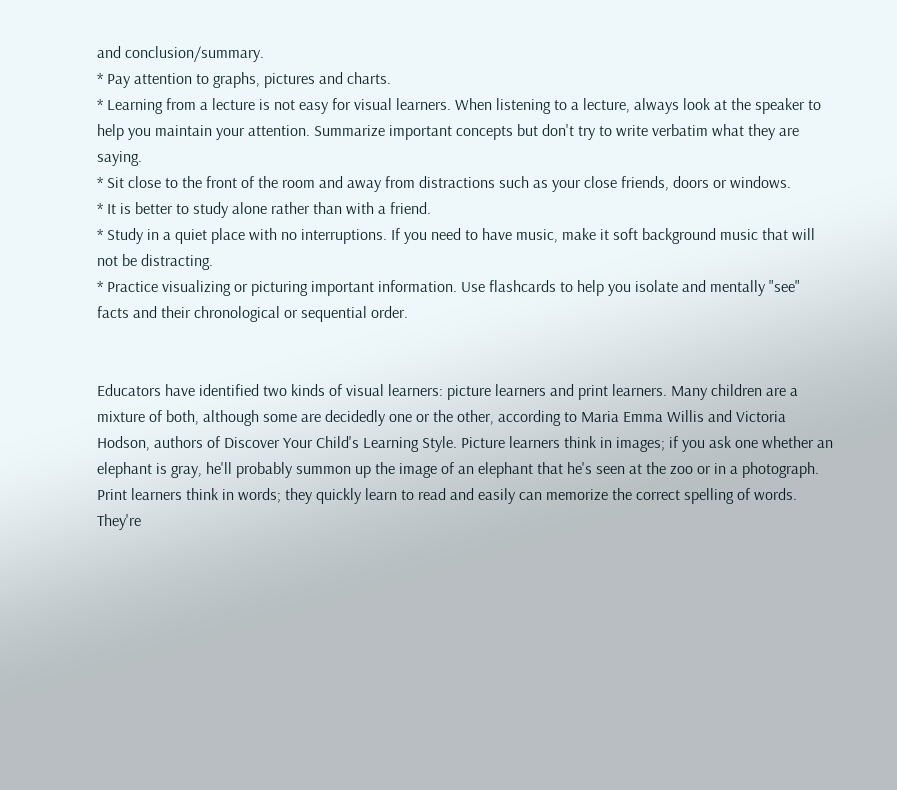and conclusion/summary.
* Pay attention to graphs, pictures and charts.
* Learning from a lecture is not easy for visual learners. When listening to a lecture, always look at the speaker to help you maintain your attention. Summarize important concepts but don't try to write verbatim what they are saying.
* Sit close to the front of the room and away from distractions such as your close friends, doors or windows.
* It is better to study alone rather than with a friend.
* Study in a quiet place with no interruptions. If you need to have music, make it soft background music that will not be distracting.
* Practice visualizing or picturing important information. Use flashcards to help you isolate and mentally "see" facts and their chronological or sequential order.


Educators have identified two kinds of visual learners: picture learners and print learners. Many children are a mixture of both, although some are decidedly one or the other, according to Maria Emma Willis and Victoria Hodson, authors of Discover Your Child's Learning Style. Picture learners think in images; if you ask one whether an elephant is gray, he'll probably summon up the image of an elephant that he's seen at the zoo or in a photograph. Print learners think in words; they quickly learn to read and easily can memorize the correct spelling of words. They're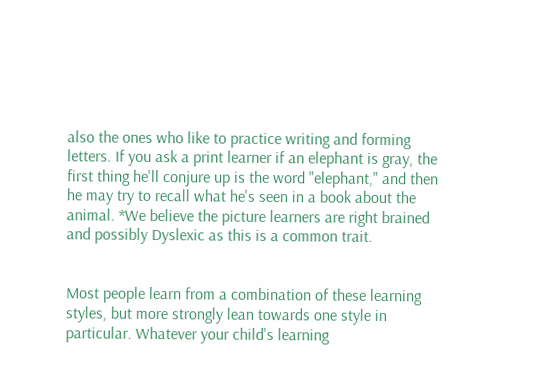also the ones who like to practice writing and forming letters. If you ask a print learner if an elephant is gray, the first thing he'll conjure up is the word "elephant," and then he may try to recall what he's seen in a book about the animal. *We believe the picture learners are right brained and possibly Dyslexic as this is a common trait.


Most people learn from a combination of these learning styles, but more strongly lean towards one style in particular. Whatever your child's learning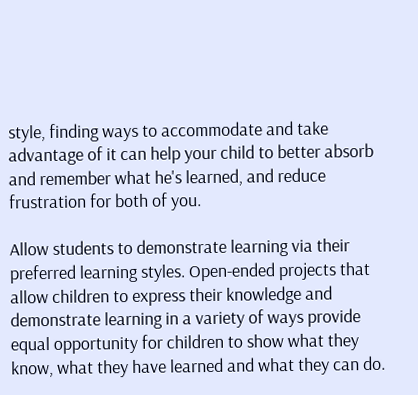style, finding ways to accommodate and take advantage of it can help your child to better absorb and remember what he's learned, and reduce frustration for both of you.

Allow students to demonstrate learning via their preferred learning styles. Open-ended projects that allow children to express their knowledge and demonstrate learning in a variety of ways provide equal opportunity for children to show what they know, what they have learned and what they can do.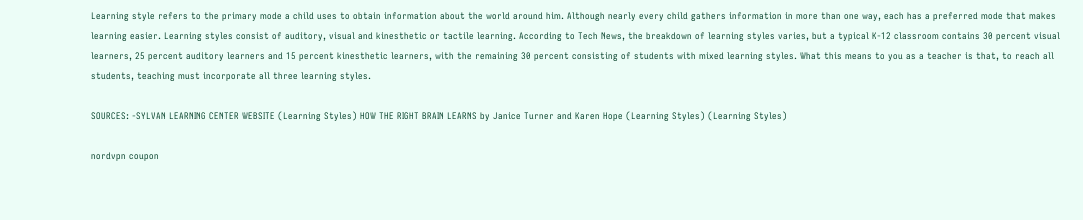Learning style refers to the primary mode a child uses to obtain information about the world around him. Although nearly every child gathers information in more than one way, each has a preferred mode that makes learning easier. Learning styles consist of auditory, visual and kinesthetic or tactile learning. According to Tech News, the breakdown of learning styles varies, but a typical K-12 classroom contains 30 percent visual learners, 25 percent auditory learners and 15 percent kinesthetic learners, with the remaining 30 percent consisting of students with mixed learning styles. What this means to you as a teacher is that, to reach all students, teaching must incorporate all three learning styles.

SOURCES: -SYLVAN LEARNING CENTER WEBSITE (Learning Styles) HOW THE RIGHT BRAIN LEARNS by Janice Turner and Karen Hope (Learning Styles) (Learning Styles)

nordvpn coupon